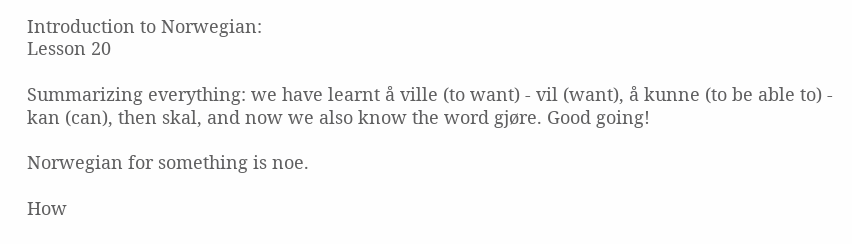Introduction to Norwegian:
Lesson 20

Summarizing everything: we have learnt å ville (to want) - vil (want), å kunne (to be able to) - kan (can), then skal, and now we also know the word gjøre. Good going!

Norwegian for something is noe.

How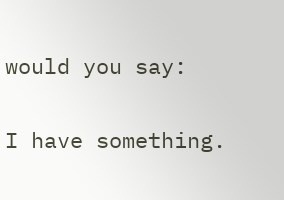would you say:

I have something.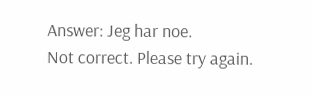Answer: Jeg har noe.
Not correct. Please try again.